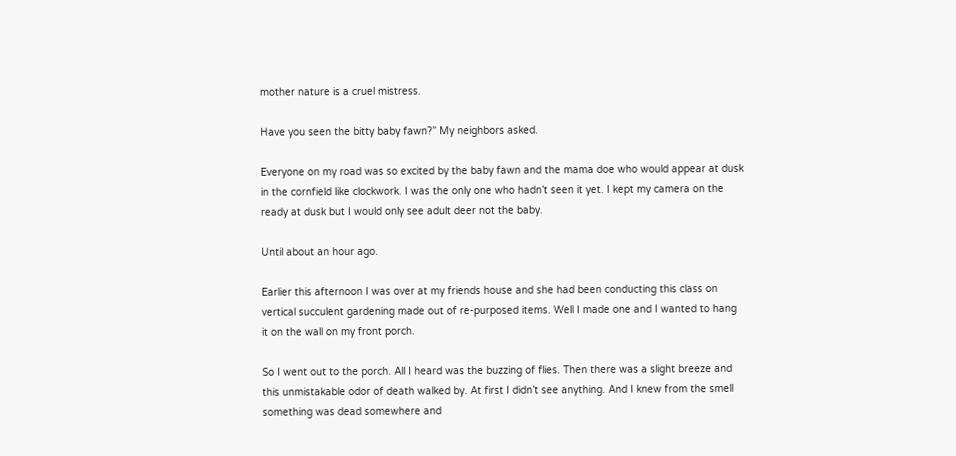mother nature is a cruel mistress.

Have you seen the bitty baby fawn?” My neighbors asked.

Everyone on my road was so excited by the baby fawn and the mama doe who would appear at dusk in the cornfield like clockwork. I was the only one who hadn’t seen it yet. I kept my camera on the ready at dusk but I would only see adult deer not the baby.

Until about an hour ago.

Earlier this afternoon I was over at my friends house and she had been conducting this class on vertical succulent gardening made out of re-purposed items. Well I made one and I wanted to hang it on the wall on my front porch.

So I went out to the porch. All I heard was the buzzing of flies. Then there was a slight breeze and this unmistakable odor of death walked by. At first I didn’t see anything. And I knew from the smell something was dead somewhere and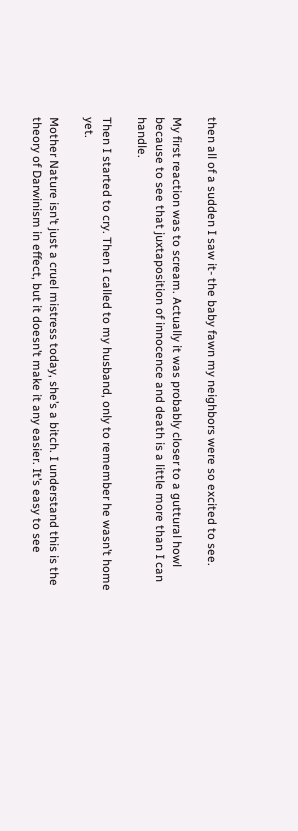then all of a sudden I saw it- the baby fawn my neighbors were so excited to see.

My first reaction was to scream. Actually it was probably closer to a guttural howl because to see that juxtaposition of innocence and death is a little more than I can handle.

Then I started to cry. Then I called to my husband, only to remember he wasn’t home yet.

Mother Nature isn’t just a cruel mistress today, she’s a bitch. I understand this is the theory of Darwinism in effect, but it doesn’t make it any easier. It’s easy to see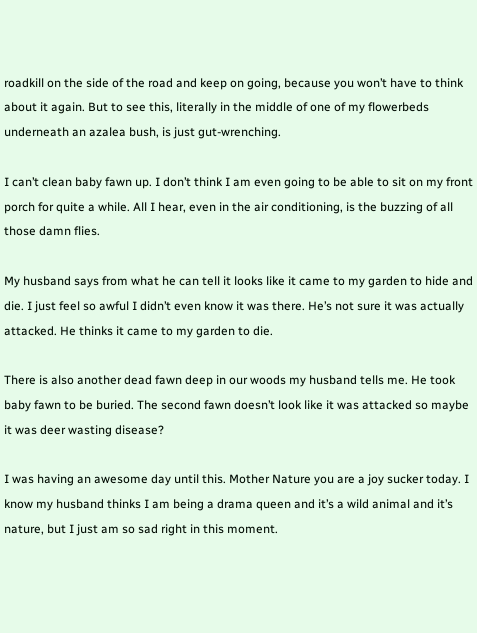roadkill on the side of the road and keep on going, because you won’t have to think about it again. But to see this, literally in the middle of one of my flowerbeds underneath an azalea bush, is just gut-wrenching.

I can’t clean baby fawn up. I don’t think I am even going to be able to sit on my front porch for quite a while. All I hear, even in the air conditioning, is the buzzing of all those damn flies.

My husband says from what he can tell it looks like it came to my garden to hide and die. I just feel so awful I didn’t even know it was there. He’s not sure it was actually attacked. He thinks it came to my garden to die.

There is also another dead fawn deep in our woods my husband tells me. He took baby fawn to be buried. The second fawn doesn’t look like it was attacked so maybe it was deer wasting disease?

I was having an awesome day until this. Mother Nature you are a joy sucker today. I know my husband thinks I am being a drama queen and it’s a wild animal and it’s nature, but I just am so sad right in this moment.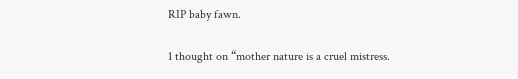RIP baby fawn.

1 thought on “mother nature is a cruel mistress.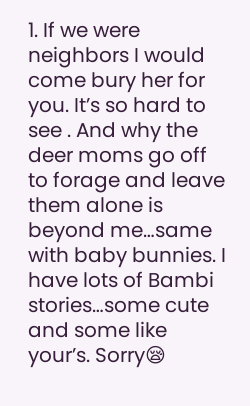1. If we were neighbors I would come bury her for you. It’s so hard to see . And why the deer moms go off to forage and leave them alone is beyond me…same with baby bunnies. I have lots of Bambi stories…some cute and some like your’s. Sorry😪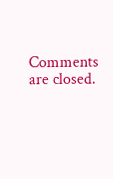Comments are closed.